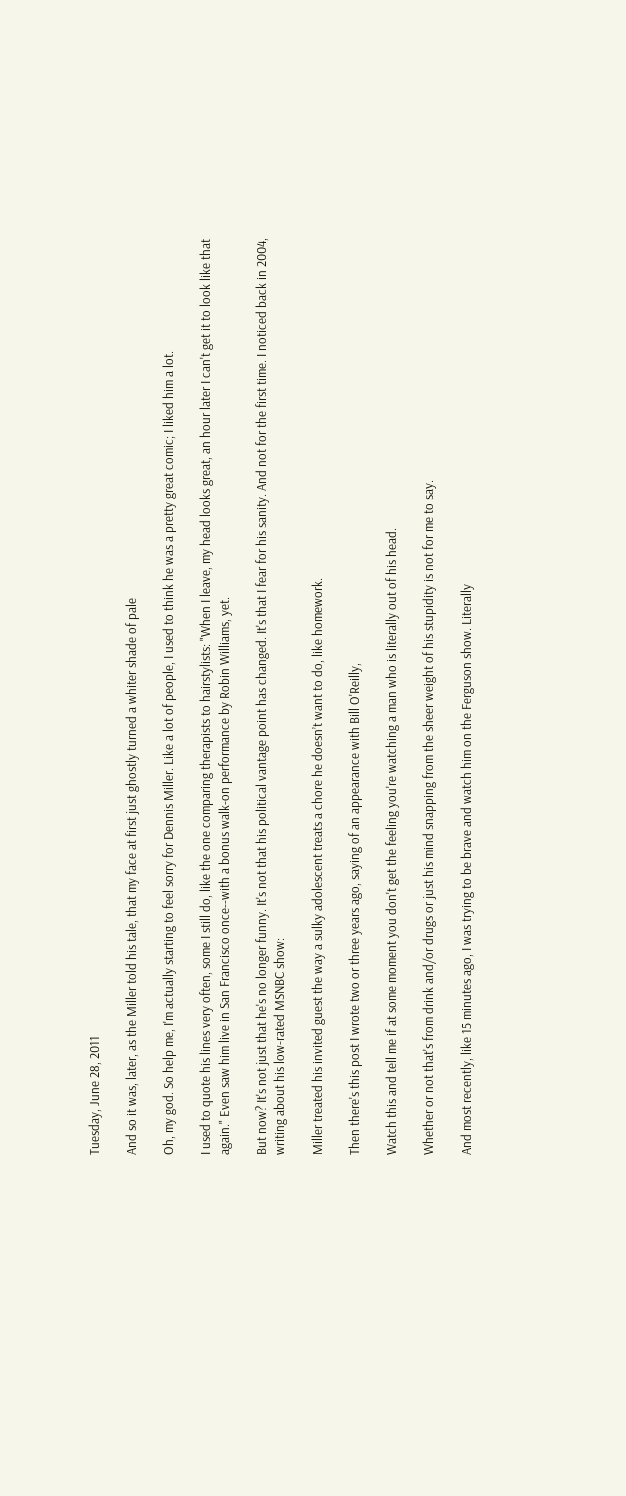Tuesday, June 28, 2011

And so it was, later, as the Miller told his tale, that my face at first just ghostly turned a whiter shade of pale

Oh, my god. So help me, I'm actually starting to feel sorry for Dennis Miller. Like a lot of people, I used to think he was a pretty great comic; I liked him a lot.

I used to quote his lines very often, some I still do, like the one comparing therapists to hairstylists: "When I leave, my head looks great, an hour later I can't get it to look like that again." Even saw him live in San Francisco once--with a bonus walk-on performance by Robin Williams, yet.

But now? It's not just that he's no longer funny. It's not that his political vantage point has changed. It's that I fear for his sanity. And not for the first time. I noticed back in 2004, writing about his low-rated MSNBC show:

Miller treated his invited guest the way a sulky adolescent treats a chore he doesn’t want to do, like homework.

Then there's this post I wrote two or three years ago, saying of an appearance with Bill O'Reilly,

Watch this and tell me if at some moment you don't get the feeling you're watching a man who is literally out of his head.

Whether or not that's from drink and/or drugs or just his mind snapping from the sheer weight of his stupidity is not for me to say.

And most recently, like 15 minutes ago, I was trying to be brave and watch him on the Ferguson show. Literally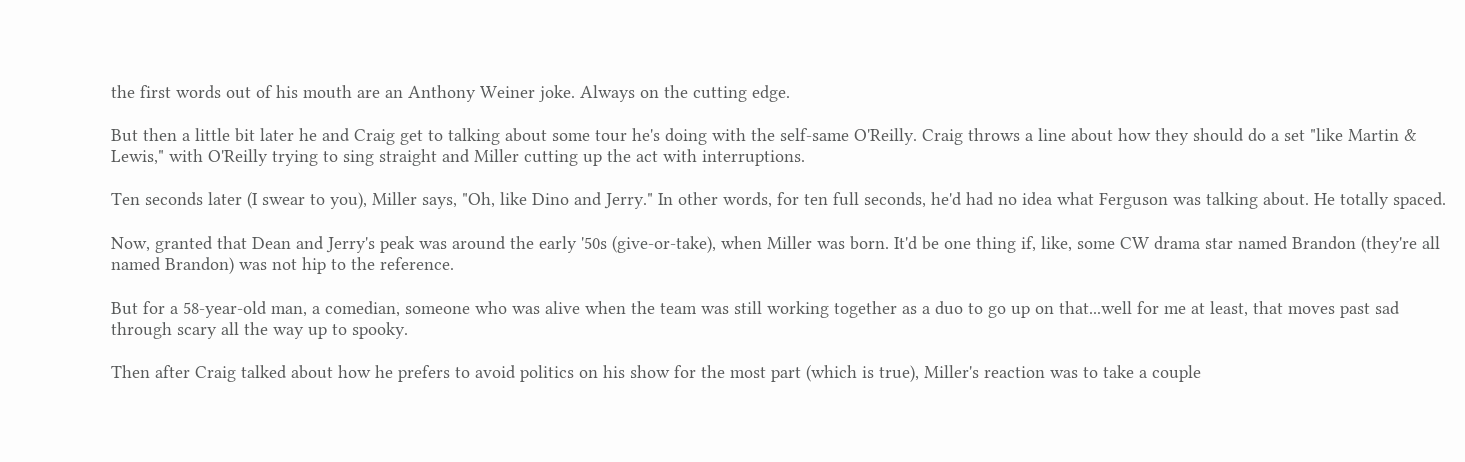the first words out of his mouth are an Anthony Weiner joke. Always on the cutting edge.

But then a little bit later he and Craig get to talking about some tour he's doing with the self-same O'Reilly. Craig throws a line about how they should do a set "like Martin & Lewis," with O'Reilly trying to sing straight and Miller cutting up the act with interruptions.

Ten seconds later (I swear to you), Miller says, "Oh, like Dino and Jerry." In other words, for ten full seconds, he'd had no idea what Ferguson was talking about. He totally spaced.

Now, granted that Dean and Jerry's peak was around the early '50s (give-or-take), when Miller was born. It'd be one thing if, like, some CW drama star named Brandon (they're all named Brandon) was not hip to the reference.

But for a 58-year-old man, a comedian, someone who was alive when the team was still working together as a duo to go up on that...well for me at least, that moves past sad through scary all the way up to spooky.

Then after Craig talked about how he prefers to avoid politics on his show for the most part (which is true), Miller's reaction was to take a couple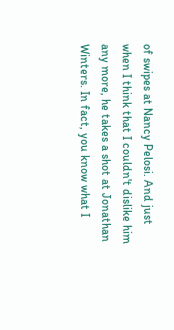of swipes at Nancy Pelosi. And just when I think that I couldn't dislike him any more, he takes a shot at Jonathan Winters. In fact, you know what I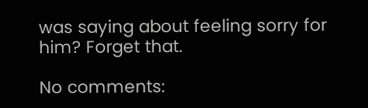was saying about feeling sorry for him? Forget that.

No comments: